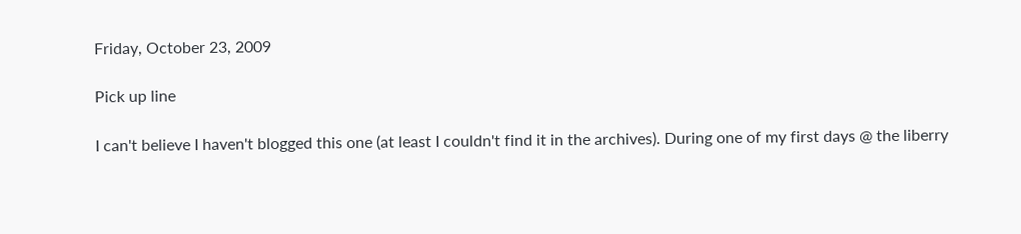Friday, October 23, 2009

Pick up line

I can't believe I haven't blogged this one (at least I couldn't find it in the archives). During one of my first days @ the liberry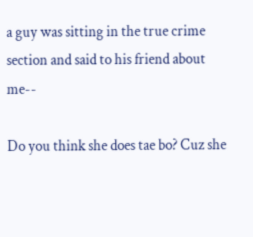a guy was sitting in the true crime section and said to his friend about me--

Do you think she does tae bo? Cuz she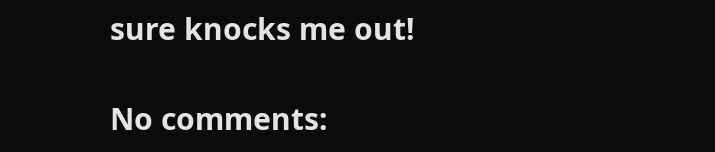sure knocks me out!

No comments: